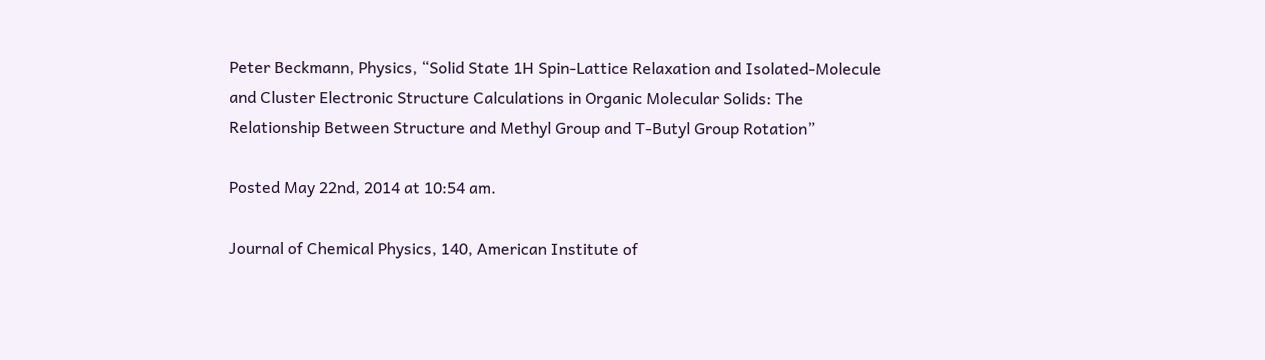Peter Beckmann, Physics, “Solid State 1H Spin-Lattice Relaxation and Isolated-Molecule and Cluster Electronic Structure Calculations in Organic Molecular Solids: The Relationship Between Structure and Methyl Group and T-Butyl Group Rotation”

Posted May 22nd, 2014 at 10:54 am.

Journal of Chemical Physics, 140, American Institute of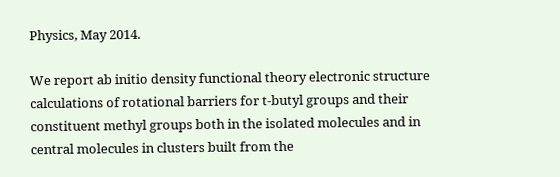Physics, May 2014.

We report ab initio density functional theory electronic structure calculations of rotational barriers for t-butyl groups and their constituent methyl groups both in the isolated molecules and in central molecules in clusters built from the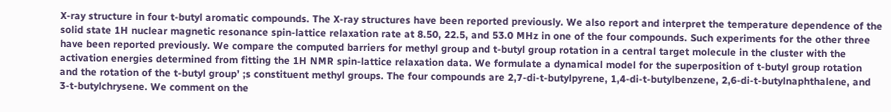X-ray structure in four t-butyl aromatic compounds. The X-ray structures have been reported previously. We also report and interpret the temperature dependence of the solid state 1H nuclear magnetic resonance spin-lattice relaxation rate at 8.50, 22.5, and 53.0 MHz in one of the four compounds. Such experiments for the other three have been reported previously. We compare the computed barriers for methyl group and t-butyl group rotation in a central target molecule in the cluster with the activation energies determined from fitting the 1H NMR spin-lattice relaxation data. We formulate a dynamical model for the superposition of t-butyl group rotation and the rotation of the t-butyl group’ ;s constituent methyl groups. The four compounds are 2,7-di-t-butylpyrene, 1,4-di-t-butylbenzene, 2,6-di-t-butylnaphthalene, and 3-t-butylchrysene. We comment on the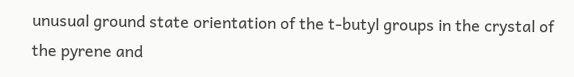unusual ground state orientation of the t-butyl groups in the crystal of the pyrene and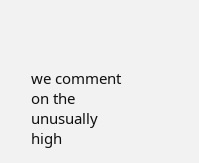we comment on the unusually high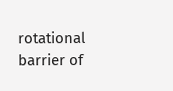rotational barrier of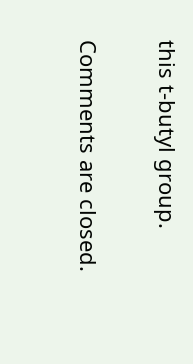this t-butyl group.

Comments are closed.